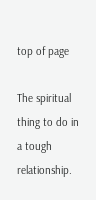top of page

The spiritual thing to do in a tough relationship.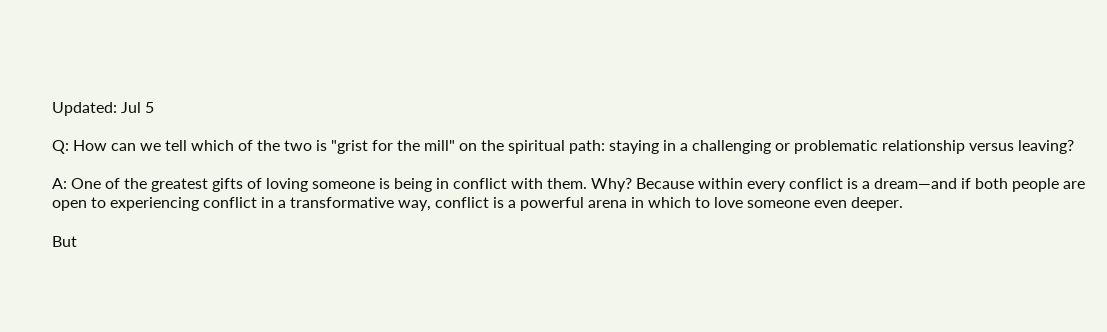Updated: Jul 5

Q: How can we tell which of the two is "grist for the mill" on the spiritual path: staying in a challenging or problematic relationship versus leaving?

A: One of the greatest gifts of loving someone is being in conflict with them. Why? Because within every conflict is a dream—and if both people are open to experiencing conflict in a transformative way, conflict is a powerful arena in which to love someone even deeper.

But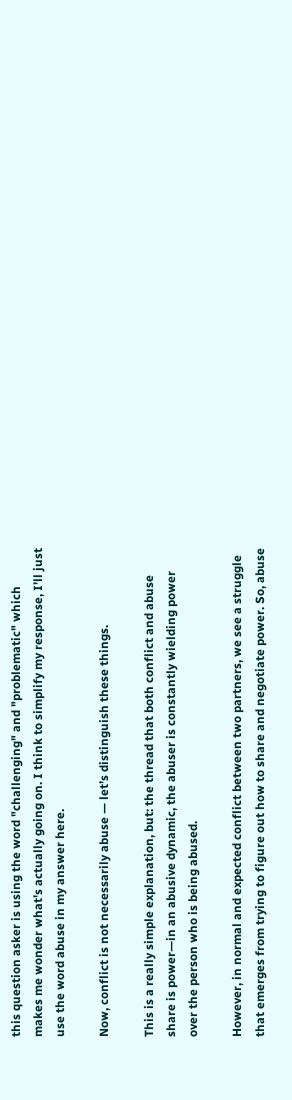this question asker is using the word "challenging" and "problematic" which makes me wonder what's actually going on. I think to simplify my response, I'll just use the word abuse in my answer here.

Now, conflict is not necessarily abuse — let’s distinguish these things.

This is a really simple explanation, but: the thread that both conflict and abuse share is power—in an abusive dynamic, the abuser is constantly wielding power over the person who is being abused.

However, in normal and expected conflict between two partners, we see a struggle that emerges from trying to figure out how to share and negotiate power. So, abuse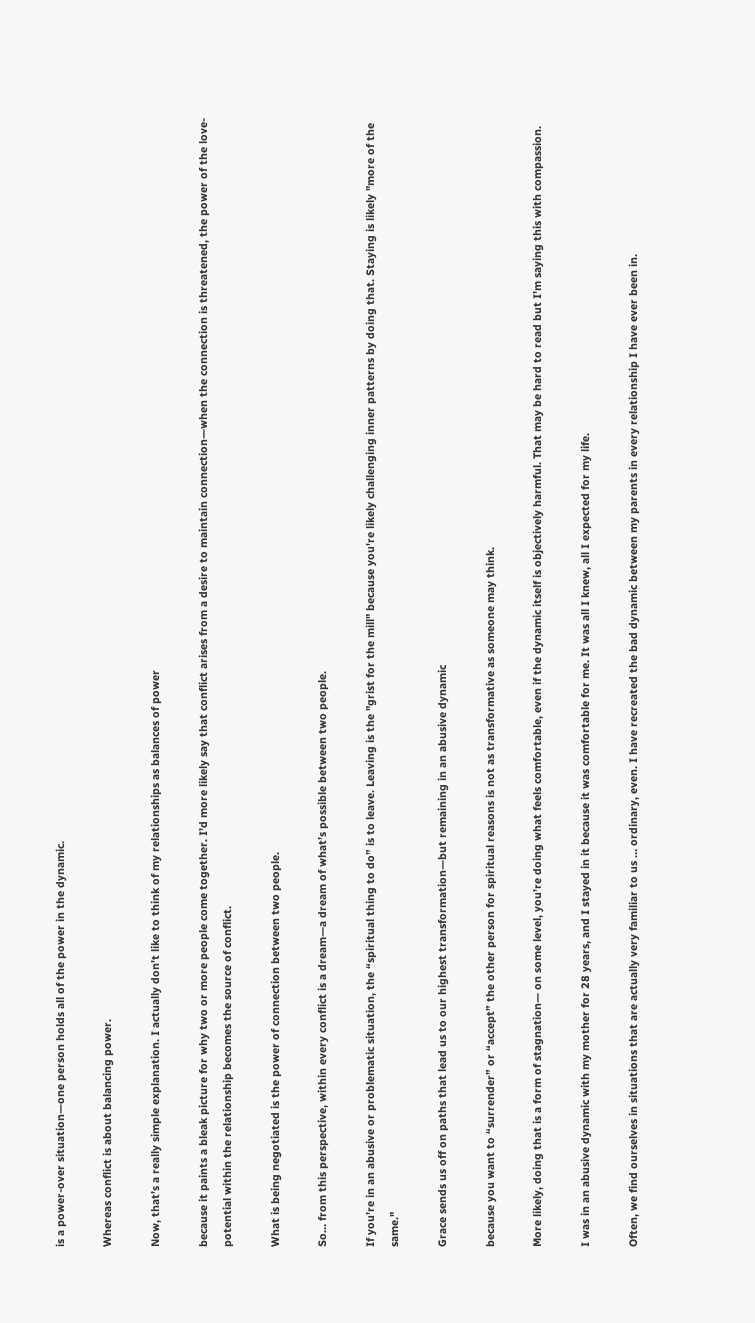is a power-over situation—one person holds all of the power in the dynamic.

Whereas conflict is about balancing power.

Now, that’s a really simple explanation. I actually don’t like to think of my relationships as balances of power

because it paints a bleak picture for why two or more people come together. I’d more likely say that conflict arises from a desire to maintain connection—when the connection is threatened, the power of the love-potential within the relationship becomes the source of conflict.

What is being negotiated is the power of connection between two people.

So… from this perspective, within every conflict is a dream—a dream of what’s possible between two people.

If you’re in an abusive or problematic situation, the “spiritual thing to do” is to leave. Leaving is the "grist for the mill" because you're likely challenging inner patterns by doing that. Staying is likely "more of the same."

Grace sends us off on paths that lead us to our highest transformation—but remaining in an abusive dynamic

because you want to “surrender” or “accept” the other person for spiritual reasons is not as transformative as someone may think.

More likely, doing that is a form of stagnation— on some level, you’re doing what feels comfortable, even if the dynamic itself is objectively harmful. That may be hard to read but I’m saying this with compassion.

I was in an abusive dynamic with my mother for 28 years, and I stayed in it because it was comfortable for me. It was all I knew, all I expected for my life.

Often, we find ourselves in situations that are actually very familiar to us … ordinary, even. I have recreated the bad dynamic between my parents in every relationship I have ever been in.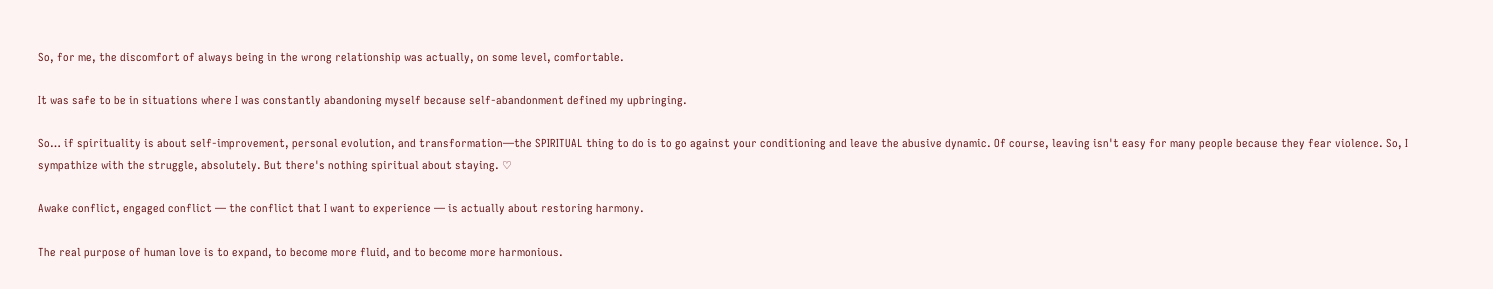So, for me, the discomfort of always being in the wrong relationship was actually, on some level, comfortable.

It was safe to be in situations where I was constantly abandoning myself because self-abandonment defined my upbringing.

So… if spirituality is about self-improvement, personal evolution, and transformation—the SPIRITUAL thing to do is to go against your conditioning and leave the abusive dynamic. Of course, leaving isn't easy for many people because they fear violence. So, I sympathize with the struggle, absolutely. But there's nothing spiritual about staying. ♡

Awake conflict, engaged conflict — the conflict that I want to experience — is actually about restoring harmony.

The real purpose of human love is to expand, to become more fluid, and to become more harmonious.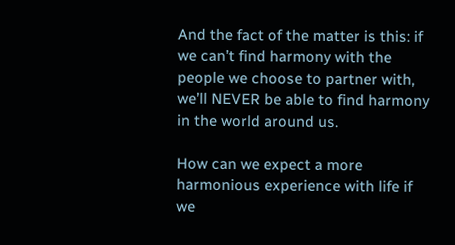And the fact of the matter is this: if we can’t find harmony with the people we choose to partner with, we’ll NEVER be able to find harmony in the world around us.

How can we expect a more harmonious experience with life if we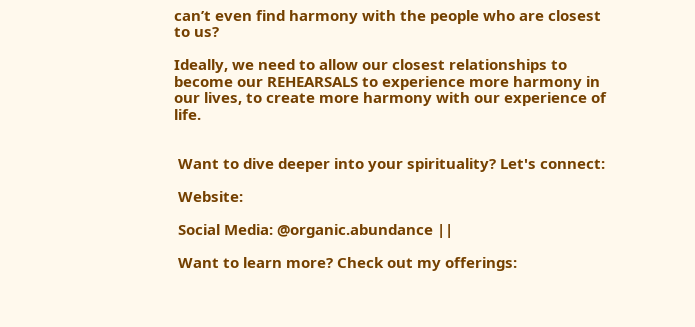can’t even find harmony with the people who are closest to us?

Ideally, we need to allow our closest relationships to become our REHEARSALS to experience more harmony in our lives, to create more harmony with our experience of life.


 Want to dive deeper into your spirituality? Let's connect:

 Website:

 Social Media: @organic.abundance ||

 Want to learn more? Check out my offerings: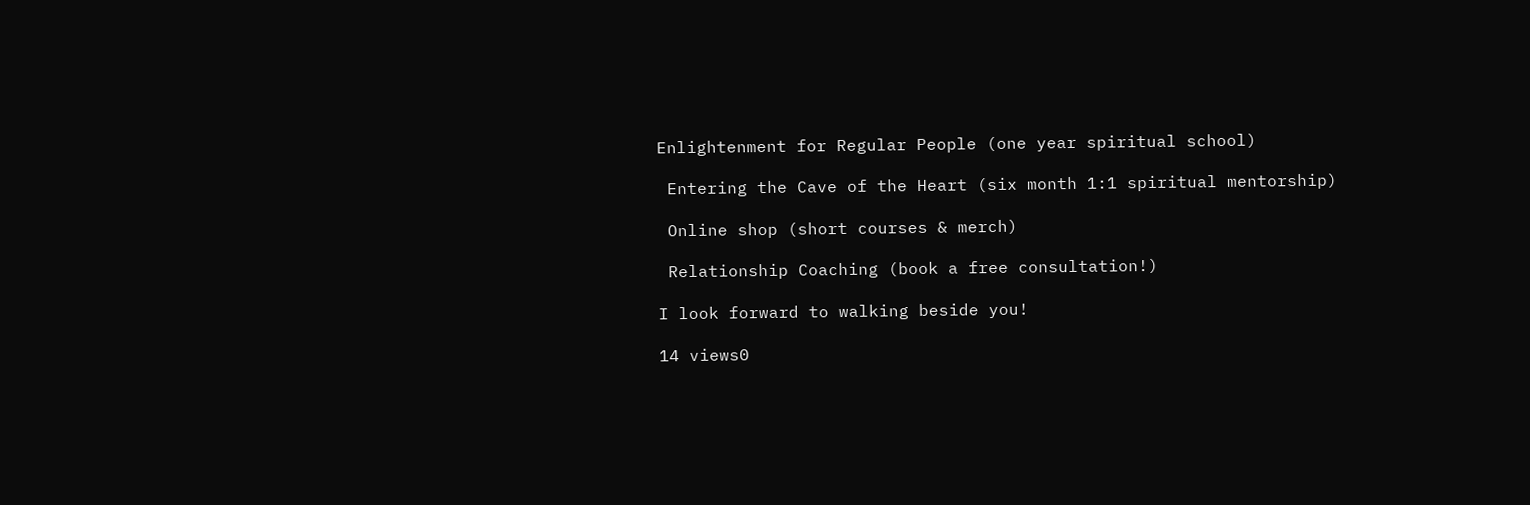Enlightenment for Regular People (one year spiritual school)

 Entering the Cave of the Heart (six month 1:1 spiritual mentorship)

 Online shop (short courses & merch)

 Relationship Coaching (book a free consultation!)

I look forward to walking beside you!

14 views0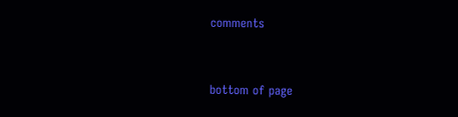comments


bottom of page